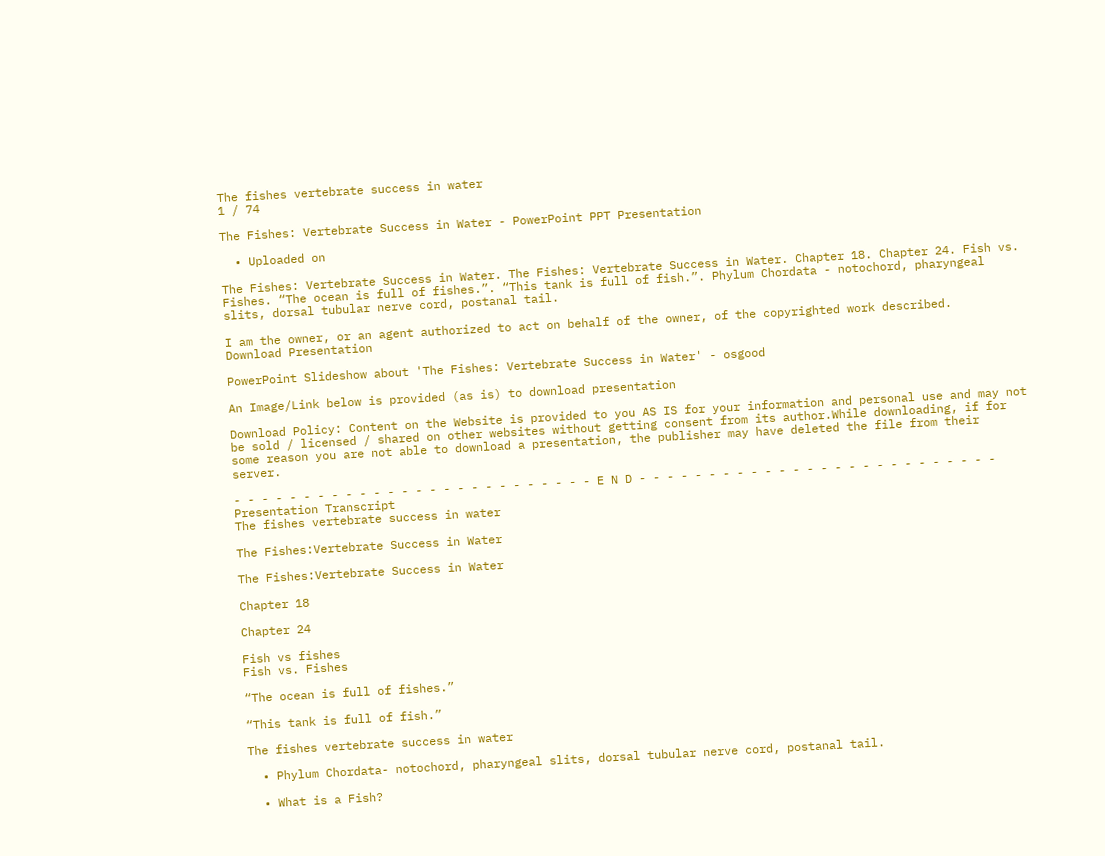The fishes vertebrate success in water
1 / 74

The Fishes: Vertebrate Success in Water - PowerPoint PPT Presentation

  • Uploaded on

The Fishes: Vertebrate Success in Water. The Fishes: Vertebrate Success in Water. Chapter 18. Chapter 24. Fish vs. Fishes. “The ocean is full of fishes.”. “This tank is full of fish.”. Phylum Chordata - notochord, pharyngeal slits, dorsal tubular nerve cord, postanal tail.

I am the owner, or an agent authorized to act on behalf of the owner, of the copyrighted work described.
Download Presentation

PowerPoint Slideshow about 'The Fishes: Vertebrate Success in Water' - osgood

An Image/Link below is provided (as is) to download presentation

Download Policy: Content on the Website is provided to you AS IS for your information and personal use and may not be sold / licensed / shared on other websites without getting consent from its author.While downloading, if for some reason you are not able to download a presentation, the publisher may have deleted the file from their server.

- - - - - - - - - - - - - - - - - - - - - - - - - - E N D - - - - - - - - - - - - - - - - - - - - - - - - - -
Presentation Transcript
The fishes vertebrate success in water

The Fishes:Vertebrate Success in Water

The Fishes:Vertebrate Success in Water

Chapter 18

Chapter 24

Fish vs fishes
Fish vs. Fishes

“The ocean is full of fishes.”

“This tank is full of fish.”

The fishes vertebrate success in water

  • Phylum Chordata- notochord, pharyngeal slits, dorsal tubular nerve cord, postanal tail.

  • What is a Fish?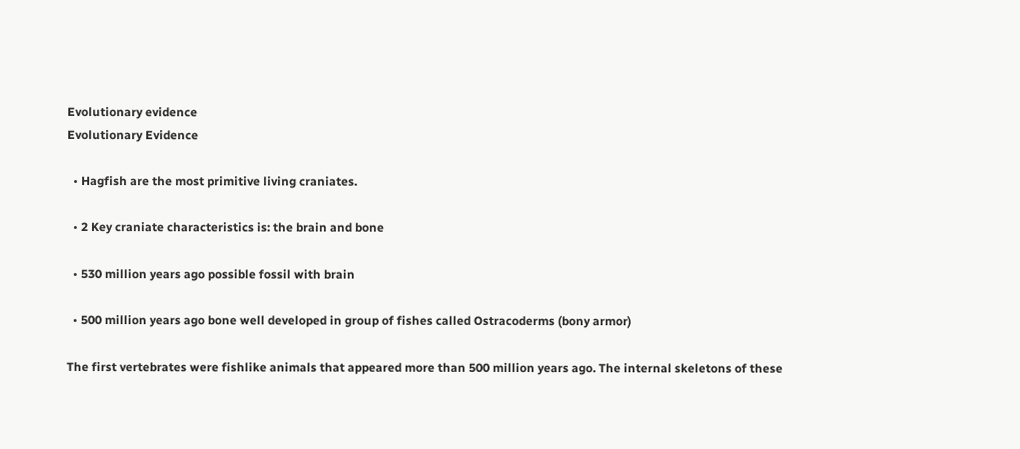Evolutionary evidence
Evolutionary Evidence

  • Hagfish are the most primitive living craniates.

  • 2 Key craniate characteristics is: the brain and bone

  • 530 million years ago possible fossil with brain

  • 500 million years ago bone well developed in group of fishes called Ostracoderms (bony armor)

The first vertebrates were fishlike animals that appeared more than 500 million years ago. The internal skeletons of these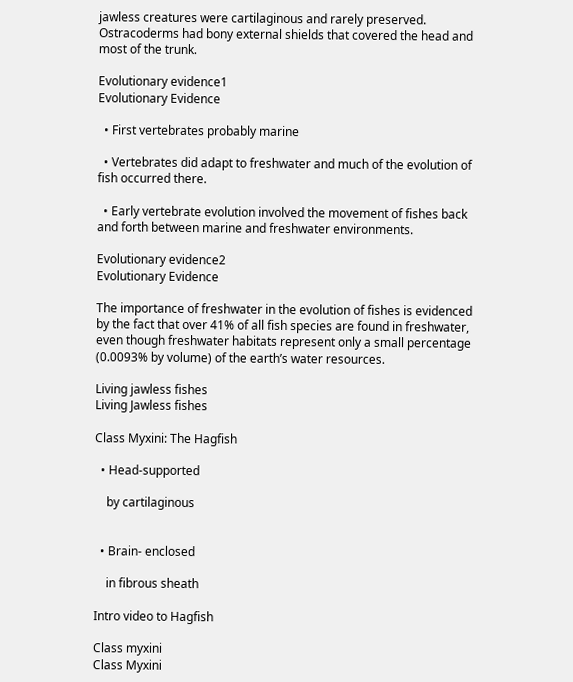jawless creatures were cartilaginous and rarely preserved. Ostracoderms had bony external shields that covered the head and most of the trunk.

Evolutionary evidence1
Evolutionary Evidence

  • First vertebrates probably marine

  • Vertebrates did adapt to freshwater and much of the evolution of fish occurred there.

  • Early vertebrate evolution involved the movement of fishes back and forth between marine and freshwater environments.

Evolutionary evidence2
Evolutionary Evidence

The importance of freshwater in the evolution of fishes is evidenced by the fact that over 41% of all fish species are found in freshwater, even though freshwater habitats represent only a small percentage (0.0093% by volume) of the earth’s water resources.

Living jawless fishes
Living Jawless fishes

Class Myxini: The Hagfish

  • Head-supported

    by cartilaginous


  • Brain- enclosed

    in fibrous sheath

Intro video to Hagfish

Class myxini
Class Myxini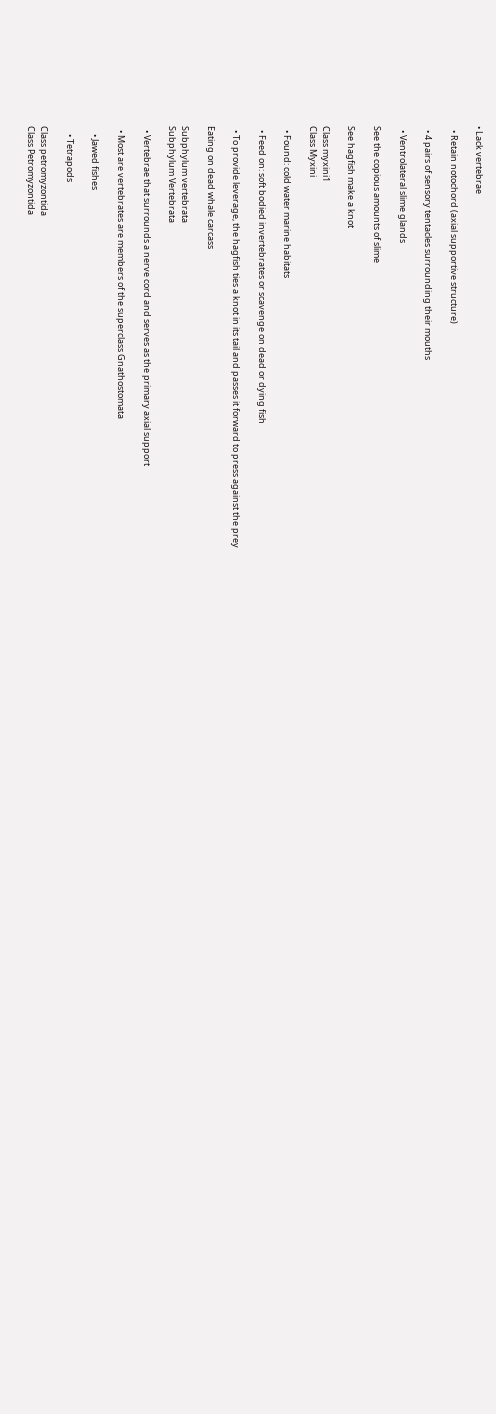• Lack vertebrae

  • Retain notochord (axial supportive structure)

  • 4 pairs of sensory tentacles surrounding their mouths

  • Ventrolateral slime glands

See the copious amounts of slime

See hagfish make a knot

Class myxini1
Class Myxini

  • Found: cold water marine habitats

  • Feed on: soft bodied invertebrates or scavenge on dead or dying fish

  • To provide leverage, the hagfish ties a knot in its tail and passes it forward to press against the prey

Eating on dead whale carcass

Subphylum vertebrata
Subphylum Vertebrata

  • Vertebrae that surrounds a nerve cord and serves as the primary axial support

  • Most are vertebrates are members of the superclass Gnathostomata

    • Jawed fishes

    • Tetrapods

Class petromyzontida
Class Petromyzontida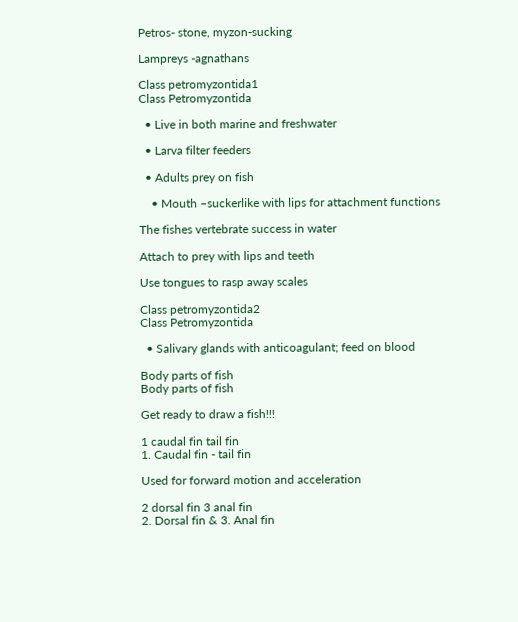Petros- stone, myzon-sucking

Lampreys -agnathans

Class petromyzontida1
Class Petromyzontida

  • Live in both marine and freshwater

  • Larva filter feeders

  • Adults prey on fish

    • Mouth –suckerlike with lips for attachment functions

The fishes vertebrate success in water

Attach to prey with lips and teeth

Use tongues to rasp away scales

Class petromyzontida2
Class Petromyzontida

  • Salivary glands with anticoagulant; feed on blood

Body parts of fish
Body parts of fish

Get ready to draw a fish!!!

1 caudal fin tail fin
1. Caudal fin - tail fin

Used for forward motion and acceleration

2 dorsal fin 3 anal fin
2. Dorsal fin & 3. Anal fin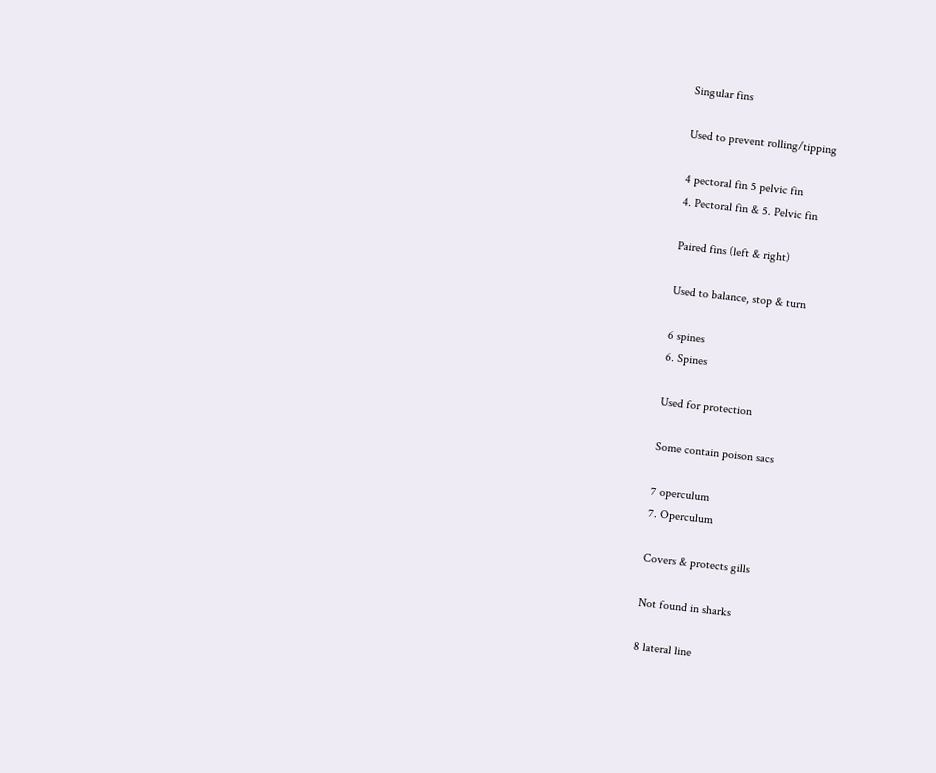Singular fins

Used to prevent rolling/tipping

4 pectoral fin 5 pelvic fin
4. Pectoral fin & 5. Pelvic fin

Paired fins (left & right)

Used to balance, stop & turn

6 spines
6. Spines

Used for protection

Some contain poison sacs

7 operculum
7. Operculum

Covers & protects gills

Not found in sharks

8 lateral line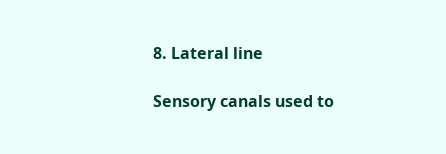8. Lateral line

Sensory canals used to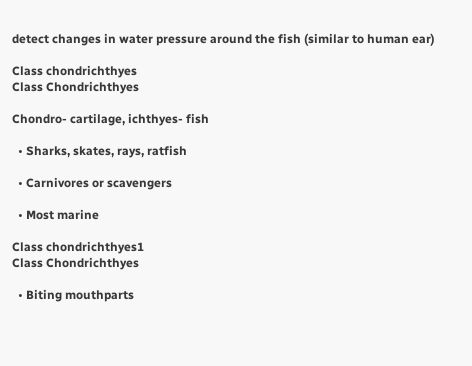detect changes in water pressure around the fish (similar to human ear)

Class chondrichthyes
Class Chondrichthyes

Chondro- cartilage, ichthyes- fish

  • Sharks, skates, rays, ratfish

  • Carnivores or scavengers

  • Most marine

Class chondrichthyes1
Class Chondrichthyes

  • Biting mouthparts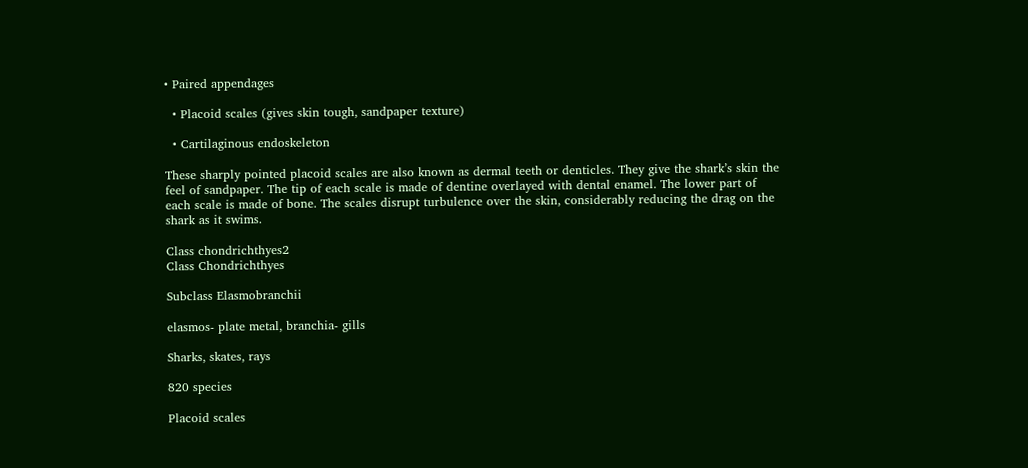• Paired appendages

  • Placoid scales (gives skin tough, sandpaper texture)

  • Cartilaginous endoskeleton

These sharply pointed placoid scales are also known as dermal teeth or denticles. They give the shark’s skin the feel of sandpaper. The tip of each scale is made of dentine overlayed with dental enamel. The lower part of each scale is made of bone. The scales disrupt turbulence over the skin, considerably reducing the drag on the shark as it swims.

Class chondrichthyes2
Class Chondrichthyes

Subclass Elasmobranchii

elasmos- plate metal, branchia- gills

Sharks, skates, rays

820 species

Placoid scales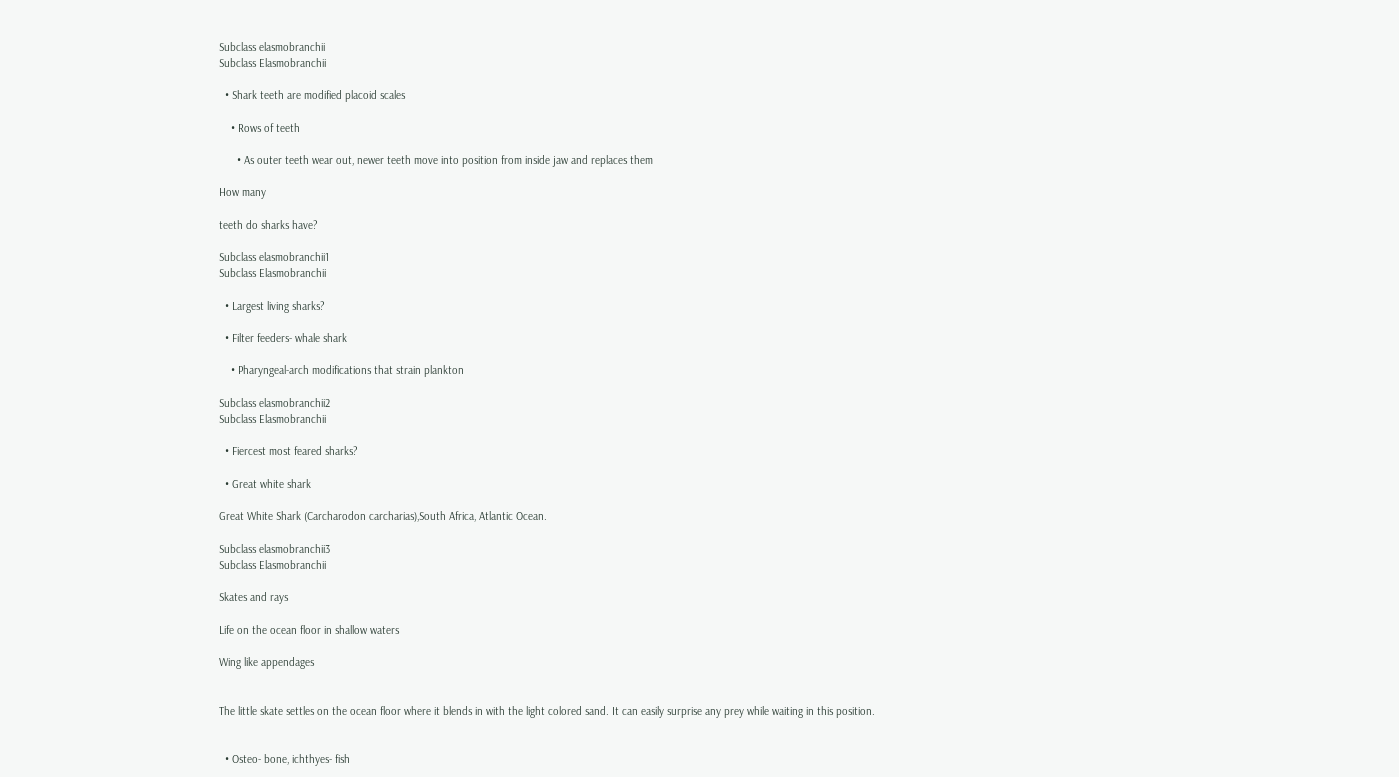Subclass elasmobranchii
Subclass Elasmobranchii

  • Shark teeth are modified placoid scales

    • Rows of teeth

      • As outer teeth wear out, newer teeth move into position from inside jaw and replaces them

How many

teeth do sharks have?

Subclass elasmobranchii1
Subclass Elasmobranchii

  • Largest living sharks?

  • Filter feeders- whale shark

    • Pharyngeal-arch modifications that strain plankton

Subclass elasmobranchii2
Subclass Elasmobranchii

  • Fiercest most feared sharks?

  • Great white shark

Great White Shark (Carcharodon carcharias),South Africa, Atlantic Ocean.

Subclass elasmobranchii3
Subclass Elasmobranchii

Skates and rays

Life on the ocean floor in shallow waters

Wing like appendages


The little skate settles on the ocean floor where it blends in with the light colored sand. It can easily surprise any prey while waiting in this position.


  • Osteo- bone, ichthyes- fish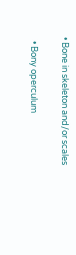• Bone in skeleton and/or scales

  • Bony operculum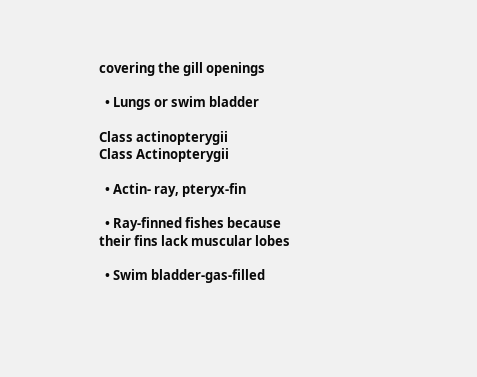covering the gill openings

  • Lungs or swim bladder

Class actinopterygii
Class Actinopterygii

  • Actin- ray, pteryx-fin

  • Ray-finned fishes because their fins lack muscular lobes

  • Swim bladder-gas-filled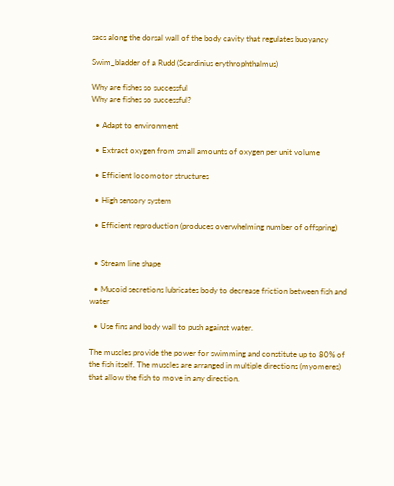sacs along the dorsal wall of the body cavity that regulates buoyancy

Swim_bladder of a Rudd (Scardinius erythrophthalmus)

Why are fishes so successful
Why are fishes so successful?

  • Adapt to environment

  • Extract oxygen from small amounts of oxygen per unit volume

  • Efficient locomotor structures

  • High sensory system

  • Efficient reproduction (produces overwhelming number of offspring)


  • Stream line shape

  • Mucoid secretions lubricates body to decrease friction between fish and water

  • Use fins and body wall to push against water.

The muscles provide the power for swimming and constitute up to 80% of the fish itself. The muscles are arranged in multiple directions (myomeres) that allow the fish to move in any direction.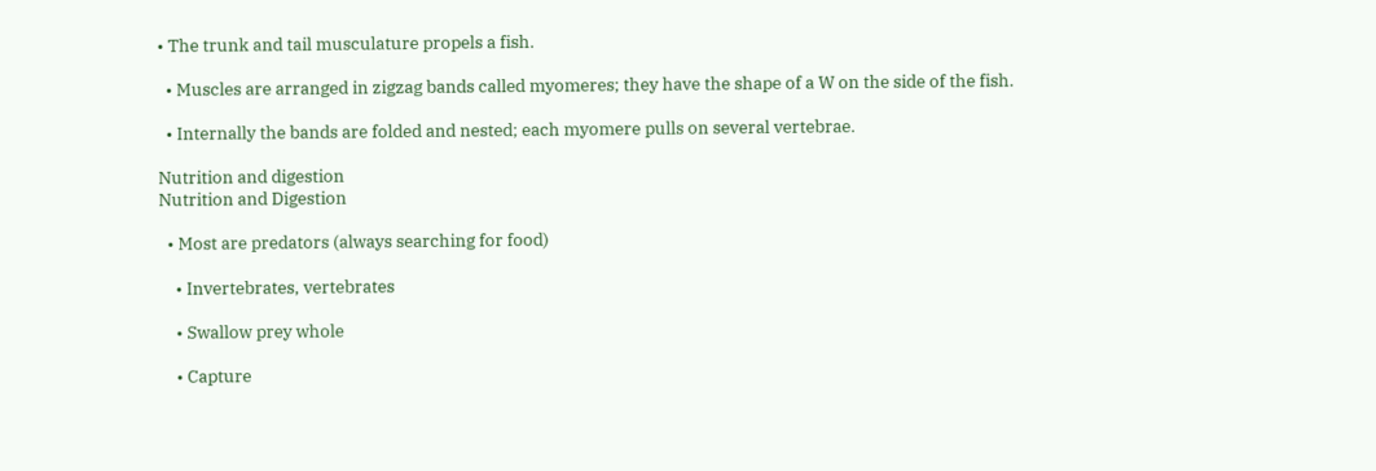• The trunk and tail musculature propels a fish.

  • Muscles are arranged in zigzag bands called myomeres; they have the shape of a W on the side of the fish.

  • Internally the bands are folded and nested; each myomere pulls on several vertebrae.

Nutrition and digestion
Nutrition and Digestion

  • Most are predators (always searching for food)

    • Invertebrates, vertebrates

    • Swallow prey whole

    • Capture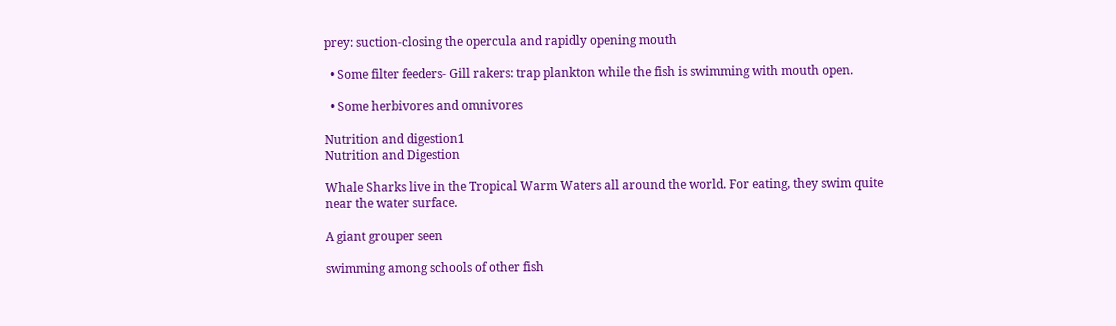prey: suction-closing the opercula and rapidly opening mouth

  • Some filter feeders- Gill rakers: trap plankton while the fish is swimming with mouth open.

  • Some herbivores and omnivores

Nutrition and digestion1
Nutrition and Digestion

Whale Sharks live in the Tropical Warm Waters all around the world. For eating, they swim quite near the water surface.

A giant grouper seen

swimming among schools of other fish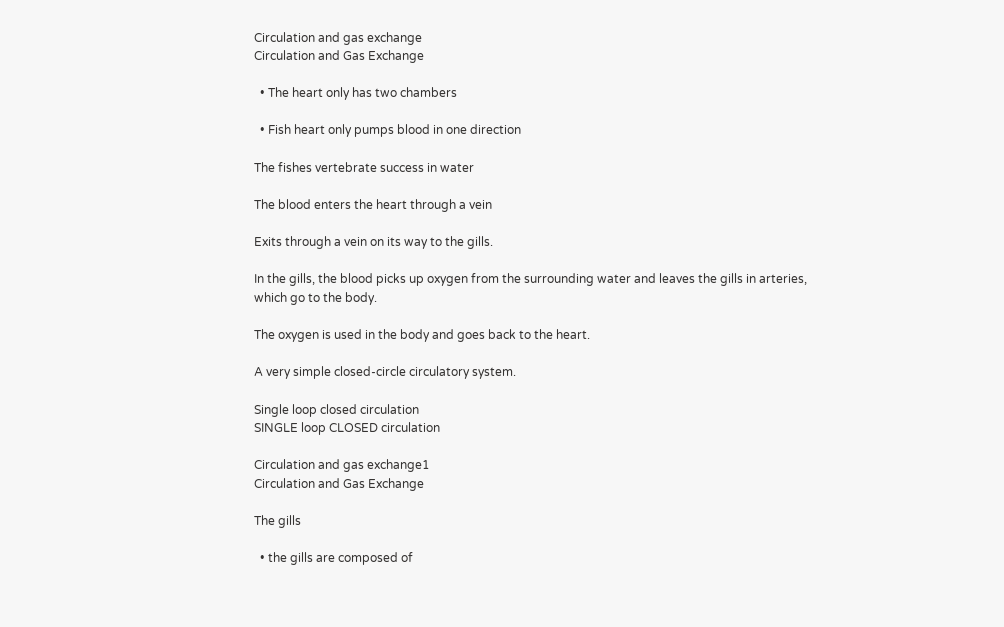Circulation and gas exchange
Circulation and Gas Exchange

  • The heart only has two chambers

  • Fish heart only pumps blood in one direction

The fishes vertebrate success in water

The blood enters the heart through a vein

Exits through a vein on its way to the gills.

In the gills, the blood picks up oxygen from the surrounding water and leaves the gills in arteries, which go to the body.

The oxygen is used in the body and goes back to the heart.

A very simple closed-circle circulatory system.

Single loop closed circulation
SINGLE loop CLOSED circulation

Circulation and gas exchange1
Circulation and Gas Exchange

The gills

  • the gills are composed of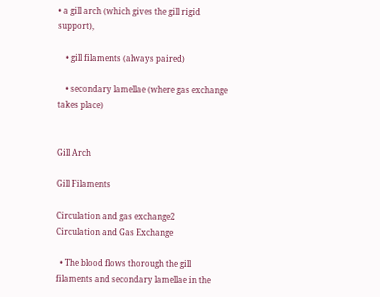• a gill arch (which gives the gill rigid support),

    • gill filaments (always paired)

    • secondary lamellae (where gas exchange takes place)


Gill Arch

Gill Filaments

Circulation and gas exchange2
Circulation and Gas Exchange

  • The blood flows thorough the gill filaments and secondary lamellae in the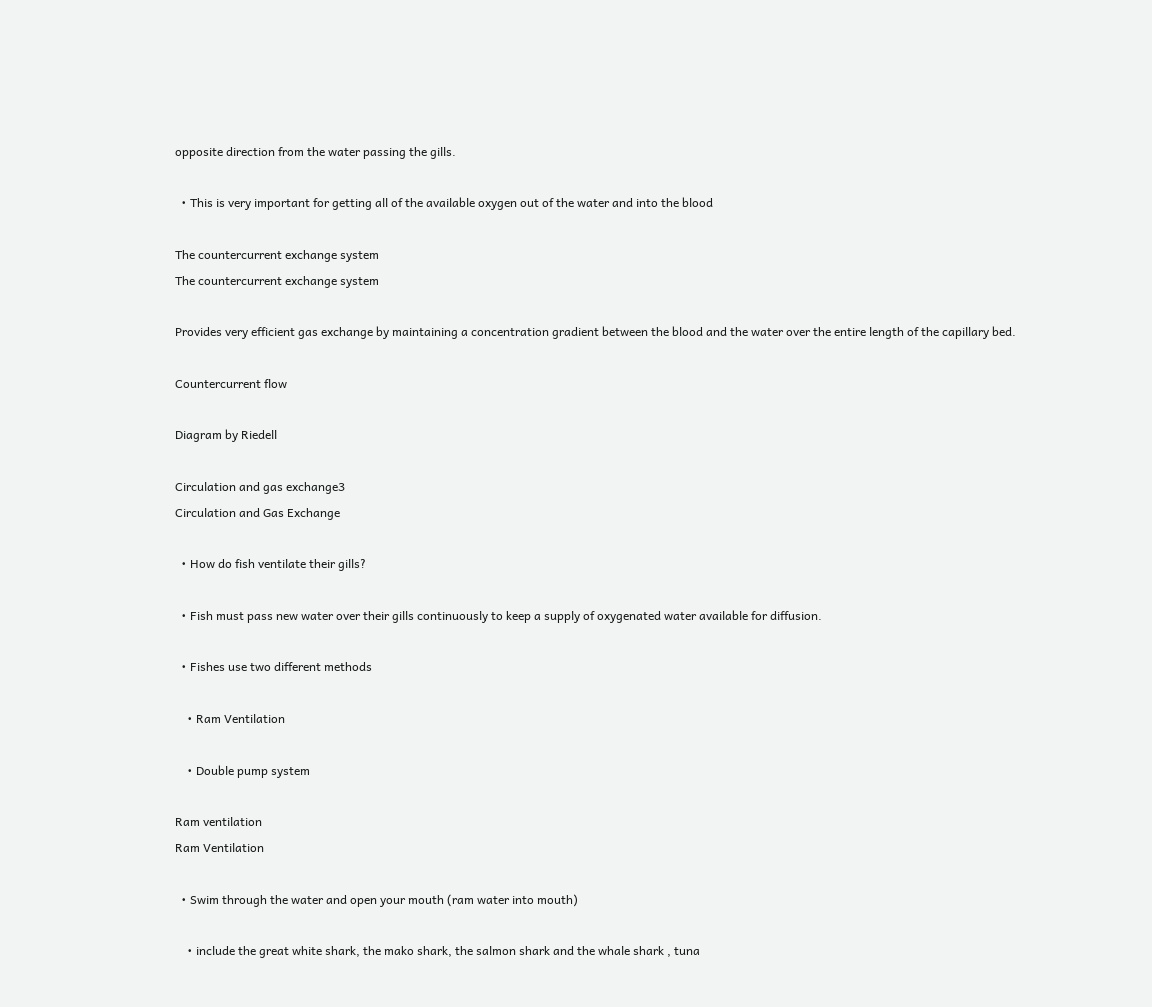opposite direction from the water passing the gills.

  • This is very important for getting all of the available oxygen out of the water and into the blood

The countercurrent exchange system
The countercurrent exchange system

Provides very efficient gas exchange by maintaining a concentration gradient between the blood and the water over the entire length of the capillary bed.

Countercurrent flow

Diagram by Riedell

Circulation and gas exchange3
Circulation and Gas Exchange

  • How do fish ventilate their gills?

  • Fish must pass new water over their gills continuously to keep a supply of oxygenated water available for diffusion.

  • Fishes use two different methods

    • Ram Ventilation

    • Double pump system

Ram ventilation
Ram Ventilation

  • Swim through the water and open your mouth (ram water into mouth)

    • include the great white shark, the mako shark, the salmon shark and the whale shark , tuna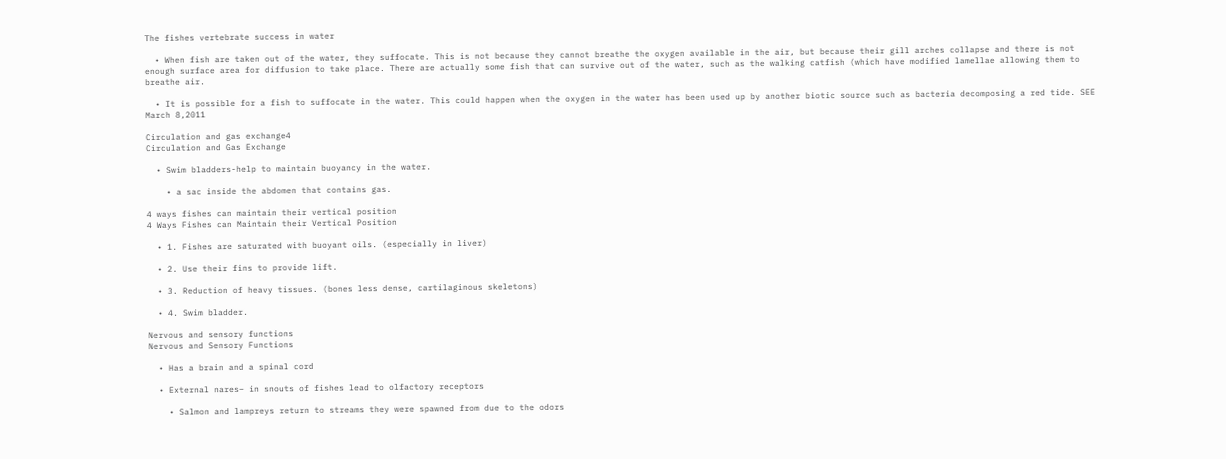The fishes vertebrate success in water

  • When fish are taken out of the water, they suffocate. This is not because they cannot breathe the oxygen available in the air, but because their gill arches collapse and there is not enough surface area for diffusion to take place. There are actually some fish that can survive out of the water, such as the walking catfish (which have modified lamellae allowing them to breathe air.

  • It is possible for a fish to suffocate in the water. This could happen when the oxygen in the water has been used up by another biotic source such as bacteria decomposing a red tide. SEE March 8,2011

Circulation and gas exchange4
Circulation and Gas Exchange

  • Swim bladders-help to maintain buoyancy in the water.

    • a sac inside the abdomen that contains gas.

4 ways fishes can maintain their vertical position
4 Ways Fishes can Maintain their Vertical Position

  • 1. Fishes are saturated with buoyant oils. (especially in liver)

  • 2. Use their fins to provide lift.

  • 3. Reduction of heavy tissues. (bones less dense, cartilaginous skeletons)

  • 4. Swim bladder.

Nervous and sensory functions
Nervous and Sensory Functions

  • Has a brain and a spinal cord

  • External nares– in snouts of fishes lead to olfactory receptors

    • Salmon and lampreys return to streams they were spawned from due to the odors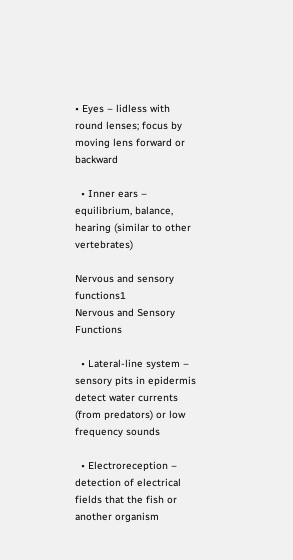• Eyes – lidless with round lenses; focus by moving lens forward or backward

  • Inner ears – equilibrium, balance, hearing (similar to other vertebrates)

Nervous and sensory functions1
Nervous and Sensory Functions

  • Lateral-line system – sensory pits in epidermis detect water currents (from predators) or low frequency sounds

  • Electroreception – detection of electrical fields that the fish or another organism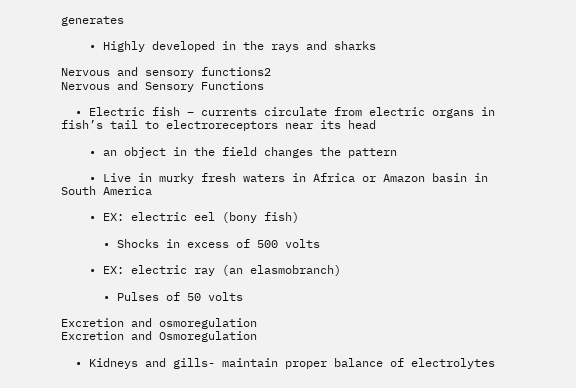generates

    • Highly developed in the rays and sharks

Nervous and sensory functions2
Nervous and Sensory Functions

  • Electric fish – currents circulate from electric organs in fish’s tail to electroreceptors near its head

    • an object in the field changes the pattern

    • Live in murky fresh waters in Africa or Amazon basin in South America

    • EX: electric eel (bony fish)

      • Shocks in excess of 500 volts

    • EX: electric ray (an elasmobranch)

      • Pulses of 50 volts

Excretion and osmoregulation
Excretion and Osmoregulation

  • Kidneys and gills- maintain proper balance of electrolytes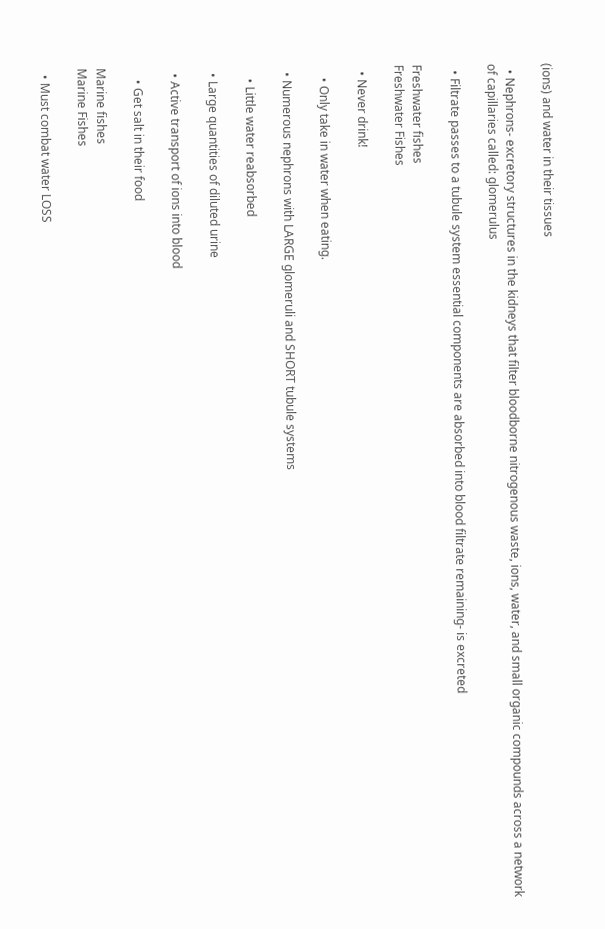(ions) and water in their tissues

  • Nephrons- excretory structures in the kidneys that filter bloodborne nitrogenous waste, ions, water, and small organic compounds across a network of capillaries called: glomerulus

  • Filtrate passes to a tubule system essential components are absorbed into blood filtrate remaining- is excreted

Freshwater fishes
Freshwater Fishes

  • Never drink!

    • Only take in water when eating.

  • Numerous nephrons with LARGE glomeruli and SHORT tubule systems

    • Little water reabsorbed

  • Large quantities of diluted urine

  • Active transport of ions into blood

    • Get salt in their food

Marine fishes
Marine Fishes

  • Must combat water LOSS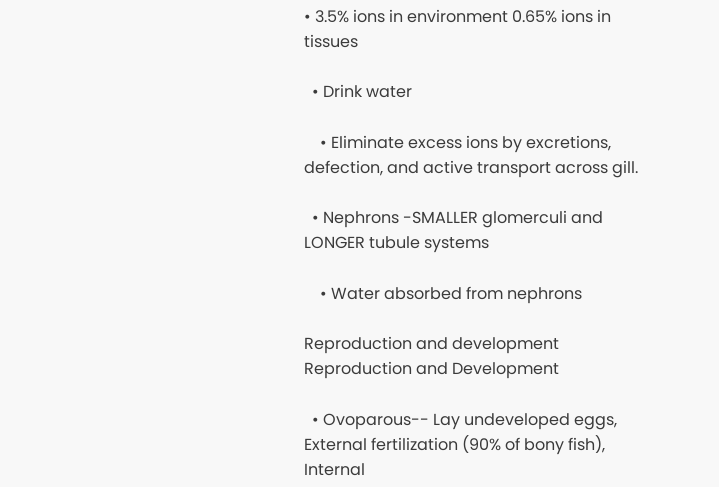• 3.5% ions in environment 0.65% ions in tissues

  • Drink water

    • Eliminate excess ions by excretions, defection, and active transport across gill.

  • Nephrons -SMALLER glomerculi and LONGER tubule systems

    • Water absorbed from nephrons

Reproduction and development
Reproduction and Development

  • Ovoparous-- Lay undeveloped eggs, External fertilization (90% of bony fish), Internal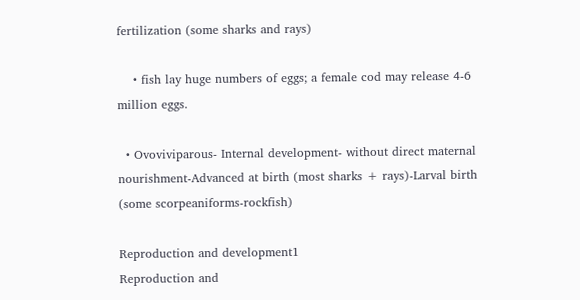fertilization (some sharks and rays)

    • fish lay huge numbers of eggs; a female cod may release 4-6 million eggs.

  • Ovoviviparous- Internal development- without direct maternal nourishment-Advanced at birth (most sharks + rays)-Larval birth (some scorpeaniforms-rockfish)

Reproduction and development1
Reproduction and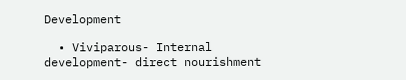Development

  • Viviparous- Internal development- direct nourishment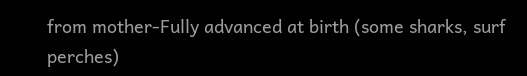from mother-Fully advanced at birth (some sharks, surf perches)